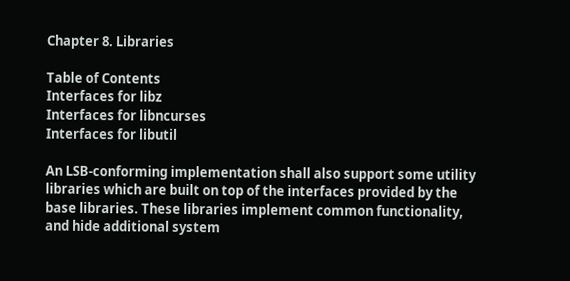Chapter 8. Libraries

Table of Contents
Interfaces for libz
Interfaces for libncurses
Interfaces for libutil

An LSB-conforming implementation shall also support some utility libraries which are built on top of the interfaces provided by the base libraries. These libraries implement common functionality, and hide additional system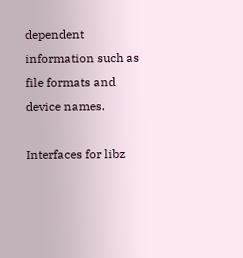dependent information such as file formats and device names.

Interfaces for libz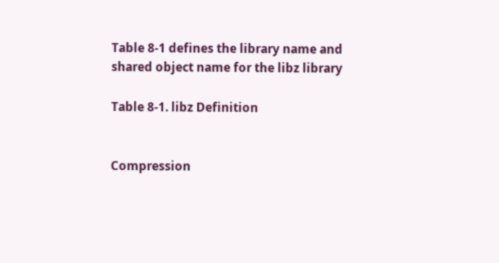Table 8-1 defines the library name and shared object name for the libz library

Table 8-1. libz Definition


Compression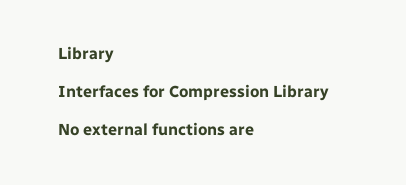Library

Interfaces for Compression Library

No external functions are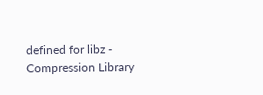defined for libz - Compression Library